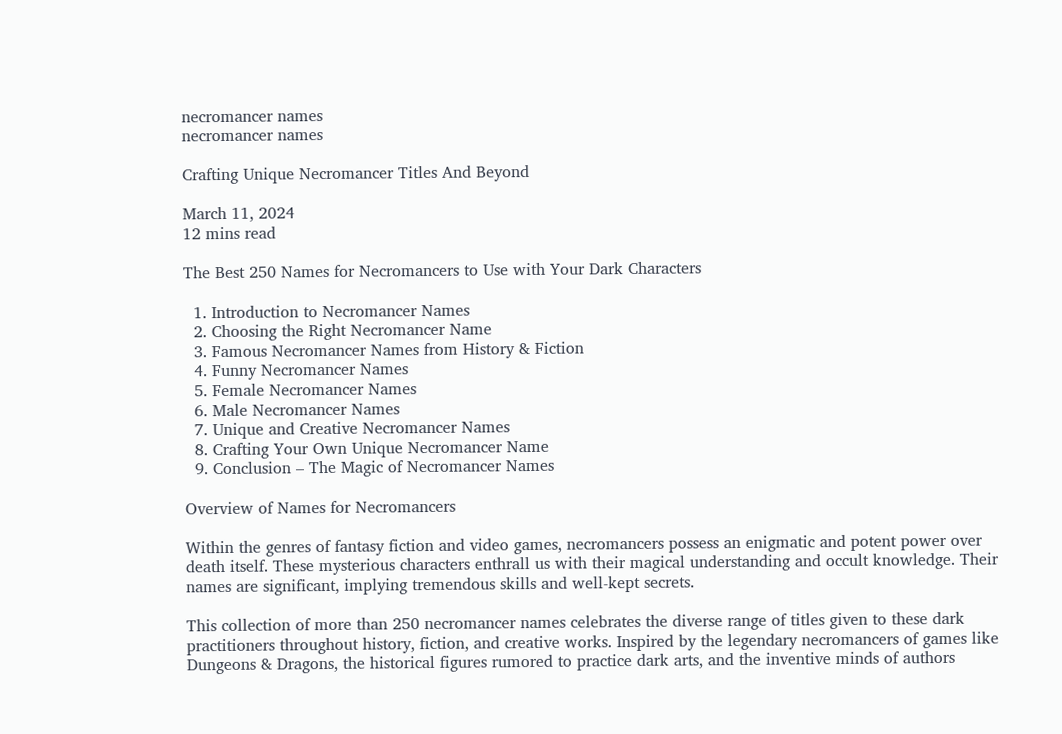necromancer names
necromancer names

Crafting Unique Necromancer Titles And Beyond

March 11, 2024
12 mins read

The Best 250 Names for Necromancers to Use with Your Dark Characters

  1. Introduction to Necromancer Names
  2. Choosing the Right Necromancer Name
  3. Famous Necromancer Names from History & Fiction
  4. Funny Necromancer Names
  5. Female Necromancer Names
  6. Male Necromancer Names
  7. Unique and Creative Necromancer Names
  8. Crafting Your Own Unique Necromancer Name
  9. Conclusion – The Magic of Necromancer Names

Overview of Names for Necromancers

Within the genres of fantasy fiction and video games, necromancers possess an enigmatic and potent power over death itself. These mysterious characters enthrall us with their magical understanding and occult knowledge. Their names are significant, implying tremendous skills and well-kept secrets.

This collection of more than 250 necromancer names celebrates the diverse range of titles given to these dark practitioners throughout history, fiction, and creative works. Inspired by the legendary necromancers of games like Dungeons & Dragons, the historical figures rumored to practice dark arts, and the inventive minds of authors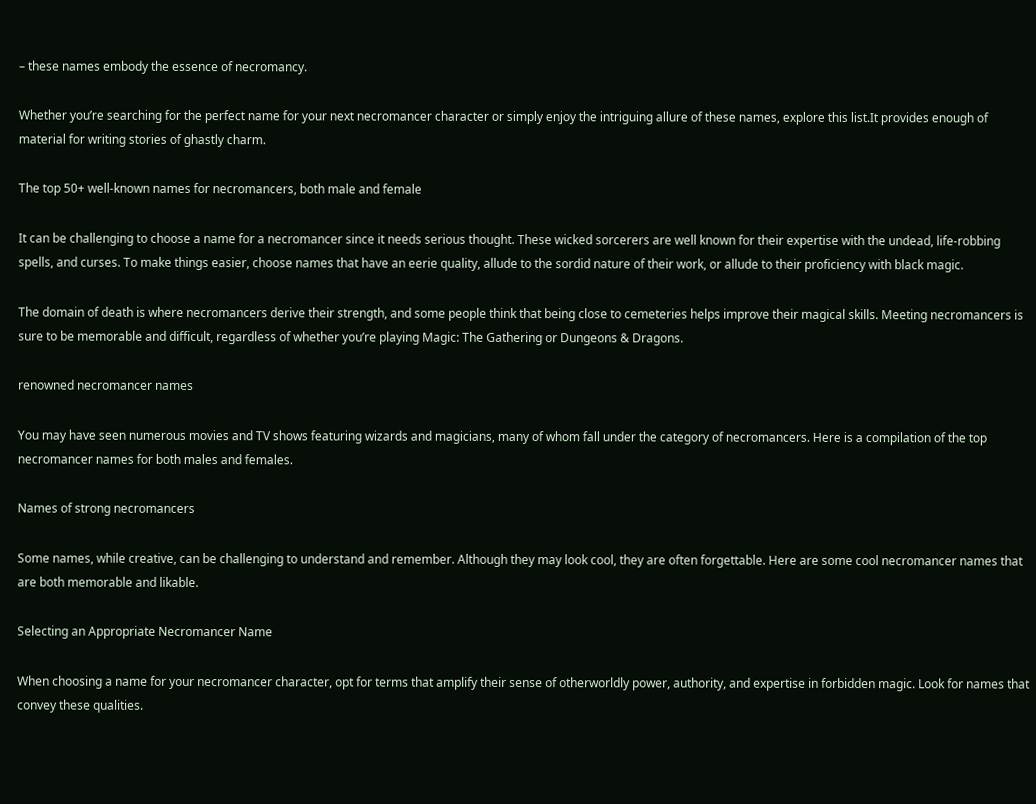– these names embody the essence of necromancy.

Whether you’re searching for the perfect name for your next necromancer character or simply enjoy the intriguing allure of these names, explore this list.It provides enough of material for writing stories of ghastly charm.

The top 50+ well-known names for necromancers, both male and female

It can be challenging to choose a name for a necromancer since it needs serious thought. These wicked sorcerers are well known for their expertise with the undead, life-robbing spells, and curses. To make things easier, choose names that have an eerie quality, allude to the sordid nature of their work, or allude to their proficiency with black magic.

The domain of death is where necromancers derive their strength, and some people think that being close to cemeteries helps improve their magical skills. Meeting necromancers is sure to be memorable and difficult, regardless of whether you’re playing Magic: The Gathering or Dungeons & Dragons.

renowned necromancer names

You may have seen numerous movies and TV shows featuring wizards and magicians, many of whom fall under the category of necromancers. Here is a compilation of the top necromancer names for both males and females.

Names of strong necromancers

Some names, while creative, can be challenging to understand and remember. Although they may look cool, they are often forgettable. Here are some cool necromancer names that are both memorable and likable.

Selecting an Appropriate Necromancer Name

When choosing a name for your necromancer character, opt for terms that amplify their sense of otherworldly power, authority, and expertise in forbidden magic. Look for names that convey these qualities.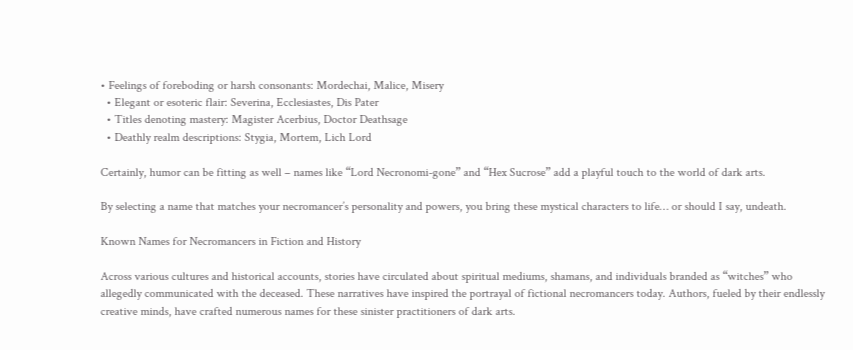• Feelings of foreboding or harsh consonants: Mordechai, Malice, Misery
  • Elegant or esoteric flair: Severina, Ecclesiastes, Dis Pater
  • Titles denoting mastery: Magister Acerbius, Doctor Deathsage
  • Deathly realm descriptions: Stygia, Mortem, Lich Lord

Certainly, humor can be fitting as well – names like “Lord Necronomi-gone” and “Hex Sucrose” add a playful touch to the world of dark arts.

By selecting a name that matches your necromancer’s personality and powers, you bring these mystical characters to life… or should I say, undeath.

Known Names for Necromancers in Fiction and History

Across various cultures and historical accounts, stories have circulated about spiritual mediums, shamans, and individuals branded as “witches” who allegedly communicated with the deceased. These narratives have inspired the portrayal of fictional necromancers today. Authors, fueled by their endlessly creative minds, have crafted numerous names for these sinister practitioners of dark arts.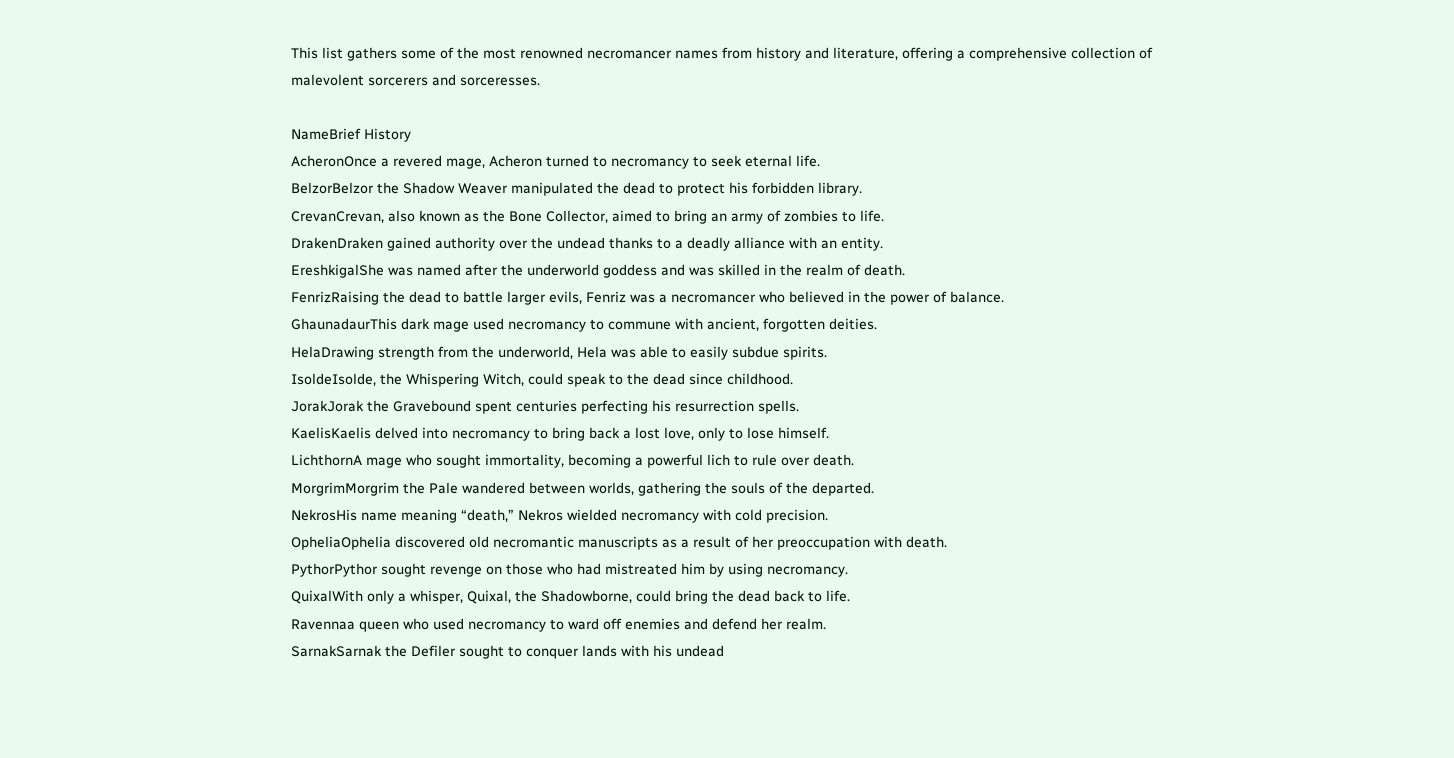This list gathers some of the most renowned necromancer names from history and literature, offering a comprehensive collection of malevolent sorcerers and sorceresses.

NameBrief History
AcheronOnce a revered mage, Acheron turned to necromancy to seek eternal life.
BelzorBelzor the Shadow Weaver manipulated the dead to protect his forbidden library.
CrevanCrevan, also known as the Bone Collector, aimed to bring an army of zombies to life.
DrakenDraken gained authority over the undead thanks to a deadly alliance with an entity.
EreshkigalShe was named after the underworld goddess and was skilled in the realm of death.
FenrizRaising the dead to battle larger evils, Fenriz was a necromancer who believed in the power of balance.
GhaunadaurThis dark mage used necromancy to commune with ancient, forgotten deities.
HelaDrawing strength from the underworld, Hela was able to easily subdue spirits.
IsoldeIsolde, the Whispering Witch, could speak to the dead since childhood.
JorakJorak the Gravebound spent centuries perfecting his resurrection spells.
KaelisKaelis delved into necromancy to bring back a lost love, only to lose himself.
LichthornA mage who sought immortality, becoming a powerful lich to rule over death.
MorgrimMorgrim the Pale wandered between worlds, gathering the souls of the departed.
NekrosHis name meaning “death,” Nekros wielded necromancy with cold precision.
OpheliaOphelia discovered old necromantic manuscripts as a result of her preoccupation with death.
PythorPythor sought revenge on those who had mistreated him by using necromancy.
QuixalWith only a whisper, Quixal, the Shadowborne, could bring the dead back to life.
Ravennaa queen who used necromancy to ward off enemies and defend her realm.
SarnakSarnak the Defiler sought to conquer lands with his undead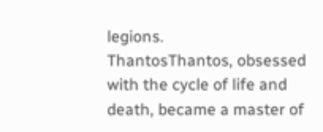legions.
ThantosThantos, obsessed with the cycle of life and death, became a master of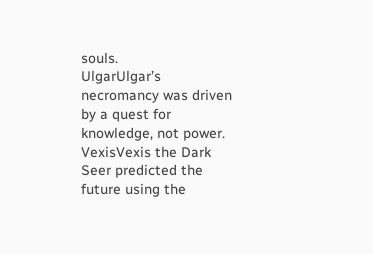souls.
UlgarUlgar’s necromancy was driven by a quest for knowledge, not power.
VexisVexis the Dark Seer predicted the future using the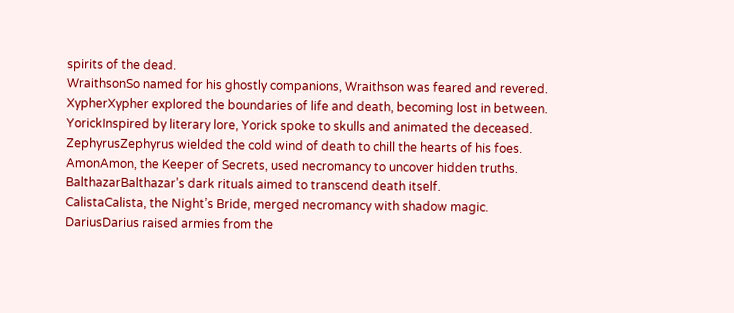spirits of the dead.
WraithsonSo named for his ghostly companions, Wraithson was feared and revered.
XypherXypher explored the boundaries of life and death, becoming lost in between.
YorickInspired by literary lore, Yorick spoke to skulls and animated the deceased.
ZephyrusZephyrus wielded the cold wind of death to chill the hearts of his foes.
AmonAmon, the Keeper of Secrets, used necromancy to uncover hidden truths.
BalthazarBalthazar’s dark rituals aimed to transcend death itself.
CalistaCalista, the Night’s Bride, merged necromancy with shadow magic.
DariusDarius raised armies from the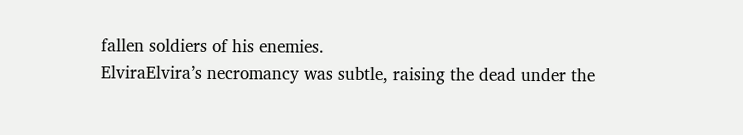fallen soldiers of his enemies.
ElviraElvira’s necromancy was subtle, raising the dead under the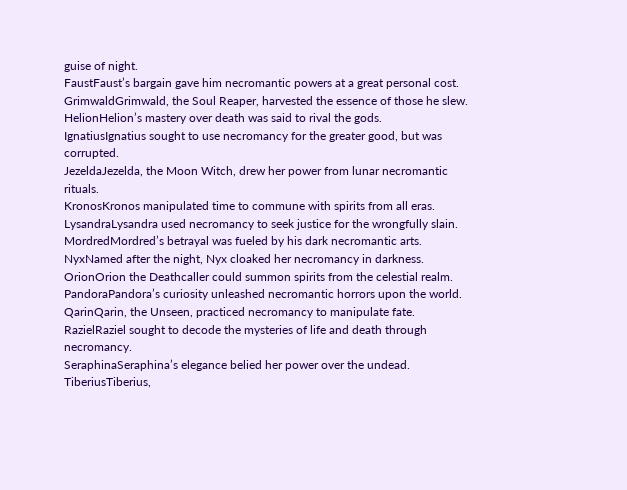guise of night.
FaustFaust’s bargain gave him necromantic powers at a great personal cost.
GrimwaldGrimwald, the Soul Reaper, harvested the essence of those he slew.
HelionHelion’s mastery over death was said to rival the gods.
IgnatiusIgnatius sought to use necromancy for the greater good, but was corrupted.
JezeldaJezelda, the Moon Witch, drew her power from lunar necromantic rituals.
KronosKronos manipulated time to commune with spirits from all eras.
LysandraLysandra used necromancy to seek justice for the wrongfully slain.
MordredMordred’s betrayal was fueled by his dark necromantic arts.
NyxNamed after the night, Nyx cloaked her necromancy in darkness.
OrionOrion the Deathcaller could summon spirits from the celestial realm.
PandoraPandora’s curiosity unleashed necromantic horrors upon the world.
QarinQarin, the Unseen, practiced necromancy to manipulate fate.
RazielRaziel sought to decode the mysteries of life and death through necromancy.
SeraphinaSeraphina’s elegance belied her power over the undead.
TiberiusTiberius,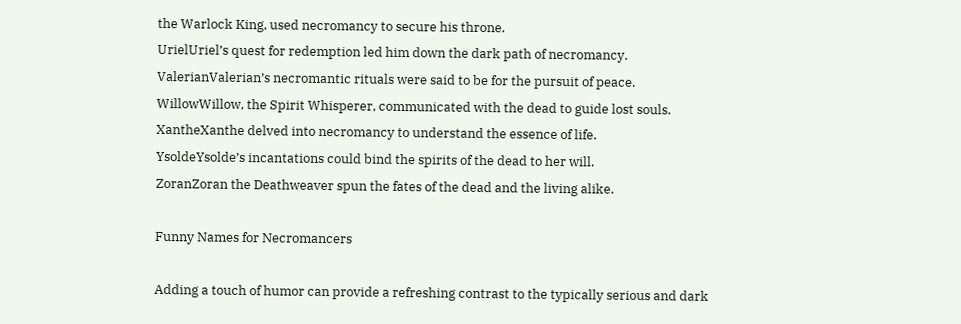the Warlock King, used necromancy to secure his throne.
UrielUriel’s quest for redemption led him down the dark path of necromancy.
ValerianValerian’s necromantic rituals were said to be for the pursuit of peace.
WillowWillow, the Spirit Whisperer, communicated with the dead to guide lost souls.
XantheXanthe delved into necromancy to understand the essence of life.
YsoldeYsolde’s incantations could bind the spirits of the dead to her will.
ZoranZoran the Deathweaver spun the fates of the dead and the living alike.

Funny Names for Necromancers

Adding a touch of humor can provide a refreshing contrast to the typically serious and dark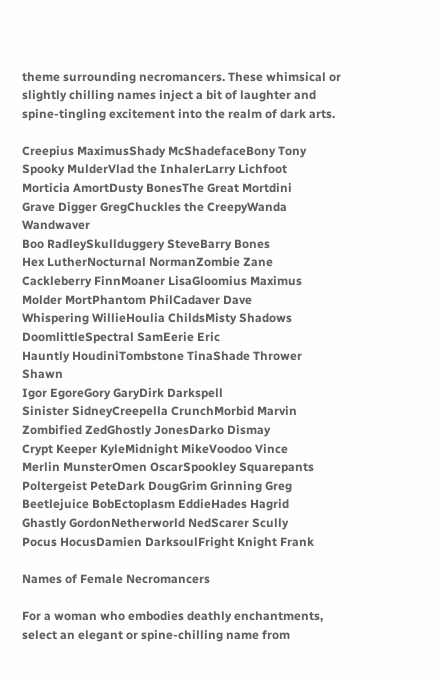theme surrounding necromancers. These whimsical or slightly chilling names inject a bit of laughter and spine-tingling excitement into the realm of dark arts.

Creepius MaximusShady McShadefaceBony Tony
Spooky MulderVlad the InhalerLarry Lichfoot
Morticia AmortDusty BonesThe Great Mortdini
Grave Digger GregChuckles the CreepyWanda Wandwaver
Boo RadleySkullduggery SteveBarry Bones
Hex LutherNocturnal NormanZombie Zane
Cackleberry FinnMoaner LisaGloomius Maximus
Molder MortPhantom PhilCadaver Dave
Whispering WillieHoulia ChildsMisty Shadows
DoomlittleSpectral SamEerie Eric
Hauntly HoudiniTombstone TinaShade Thrower Shawn
Igor EgoreGory GaryDirk Darkspell
Sinister SidneyCreepella CrunchMorbid Marvin
Zombified ZedGhostly JonesDarko Dismay
Crypt Keeper KyleMidnight MikeVoodoo Vince
Merlin MunsterOmen OscarSpookley Squarepants
Poltergeist PeteDark DougGrim Grinning Greg
Beetlejuice BobEctoplasm EddieHades Hagrid
Ghastly GordonNetherworld NedScarer Scully
Pocus HocusDamien DarksoulFright Knight Frank

Names of Female Necromancers

For a woman who embodies deathly enchantments, select an elegant or spine-chilling name from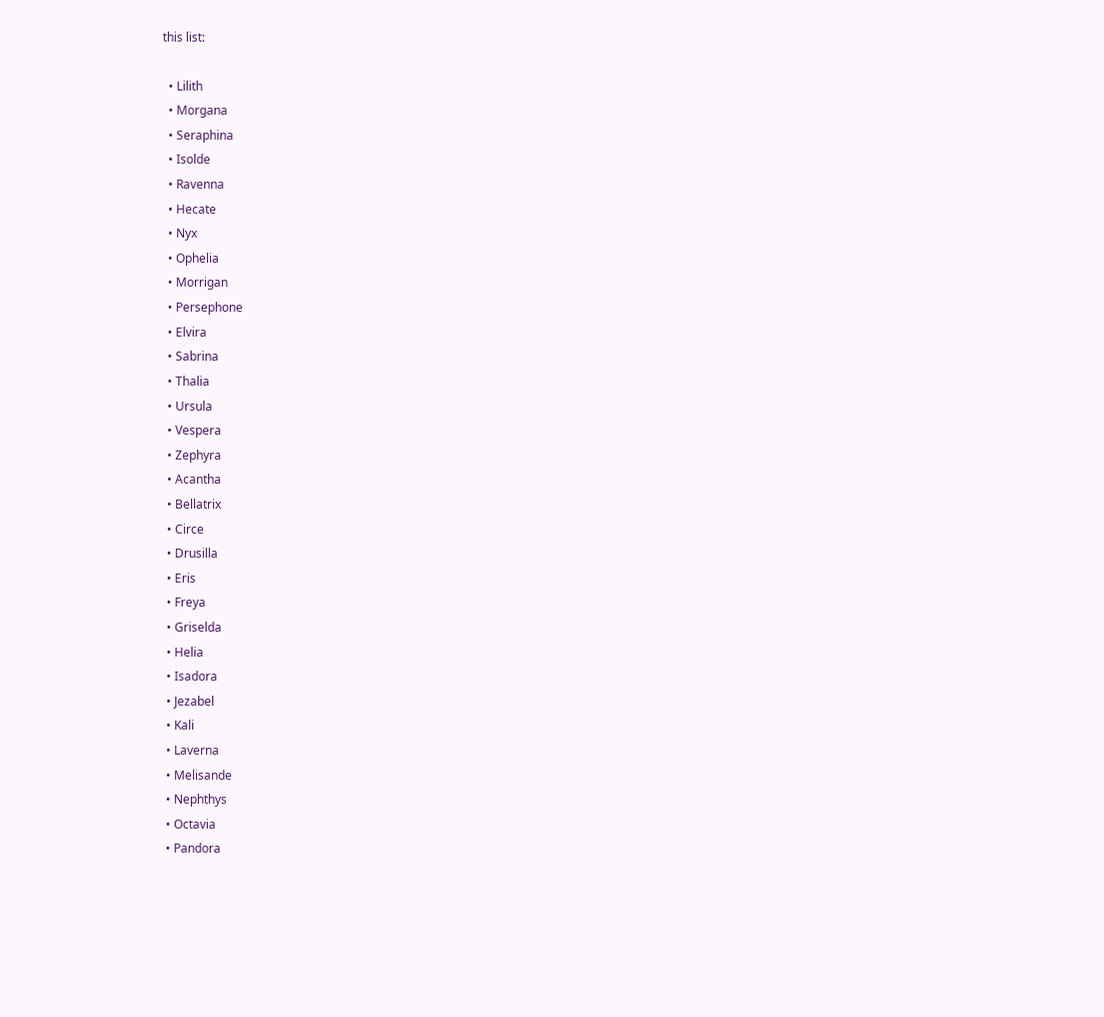this list:

  • Lilith
  • Morgana
  • Seraphina
  • Isolde
  • Ravenna
  • Hecate
  • Nyx
  • Ophelia
  • Morrigan
  • Persephone
  • Elvira
  • Sabrina
  • Thalia
  • Ursula
  • Vespera
  • Zephyra
  • Acantha
  • Bellatrix
  • Circe
  • Drusilla
  • Eris
  • Freya
  • Griselda
  • Helia
  • Isadora
  • Jezabel
  • Kali
  • Laverna
  • Melisande
  • Nephthys
  • Octavia
  • Pandora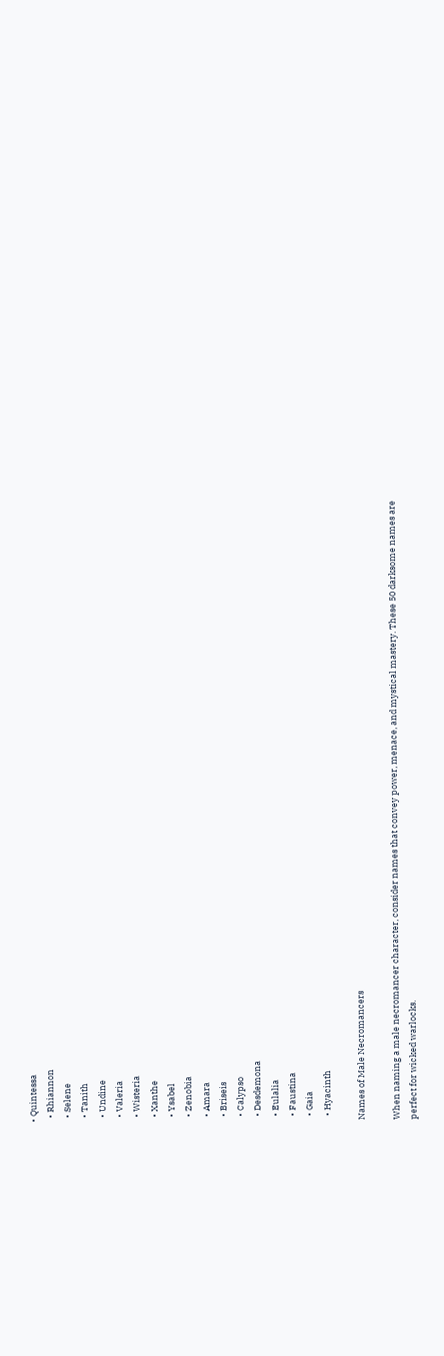• Quintessa
  • Rhiannon
  • Selene
  • Tanith
  • Undine
  • Valeria
  • Wisteria
  • Xanthe
  • Ysabel
  • Zenobia
  • Amara
  • Briseis
  • Calypso
  • Desdemona
  • Eulalia
  • Faustina
  • Gaia
  • Hyacinth

Names of Male Necromancers

When naming a male necromancer character, consider names that convey power, menace, and mystical mastery. These 50 darksome names are perfect for wicked warlocks.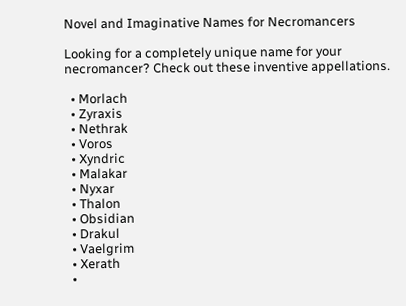Novel and Imaginative Names for Necromancers

Looking for a completely unique name for your necromancer? Check out these inventive appellations.

  • Morlach
  • Zyraxis
  • Nethrak
  • Voros
  • Xyndric
  • Malakar
  • Nyxar
  • Thalon
  • Obsidian
  • Drakul
  • Vaelgrim
  • Xerath
  •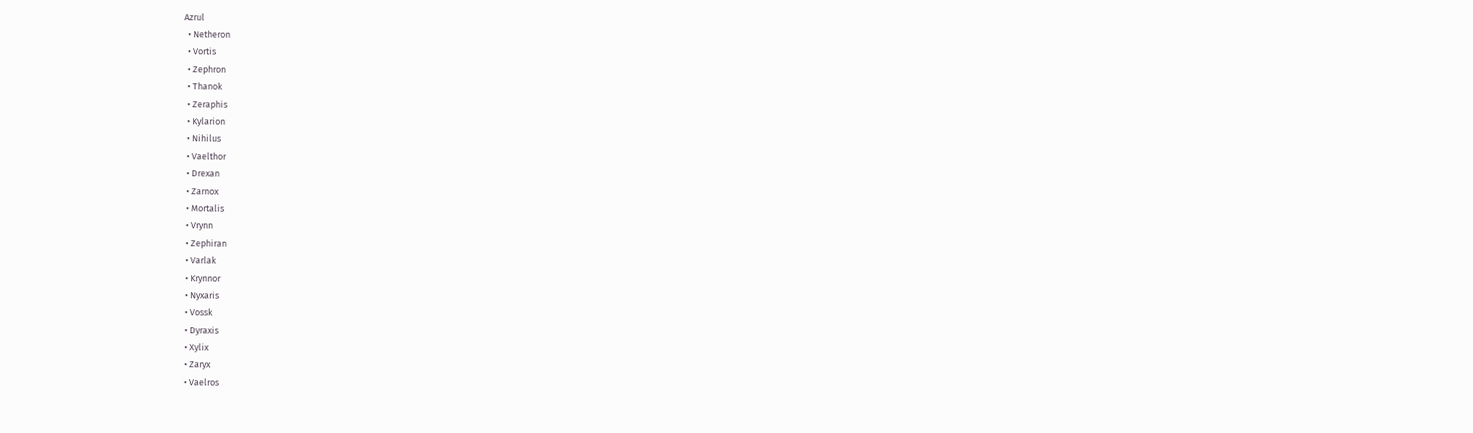Azrul
  • Netheron
  • Vortis
  • Zephron
  • Thanok
  • Zeraphis
  • Kylarion
  • Nihilus
  • Vaelthor
  • Drexan
  • Zarnox
  • Mortalis
  • Vrynn
  • Zephiran
  • Varlak
  • Krynnor
  • Nyxaris
  • Vossk
  • Dyraxis
  • Xylix
  • Zaryx
  • Vaelros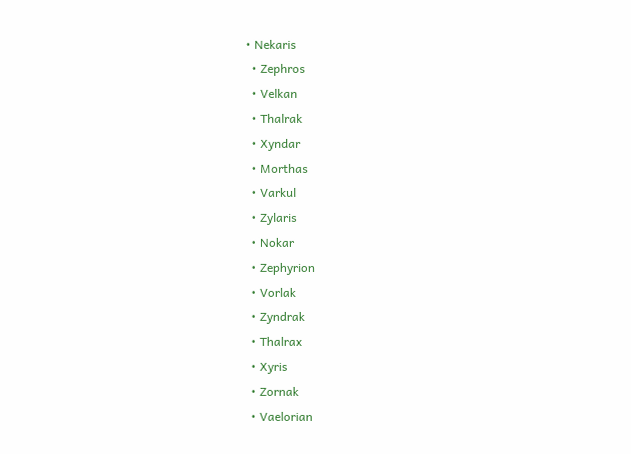• Nekaris
  • Zephros
  • Velkan
  • Thalrak
  • Xyndar
  • Morthas
  • Varkul
  • Zylaris
  • Nokar
  • Zephyrion
  • Vorlak
  • Zyndrak
  • Thalrax
  • Xyris
  • Zornak
  • Vaelorian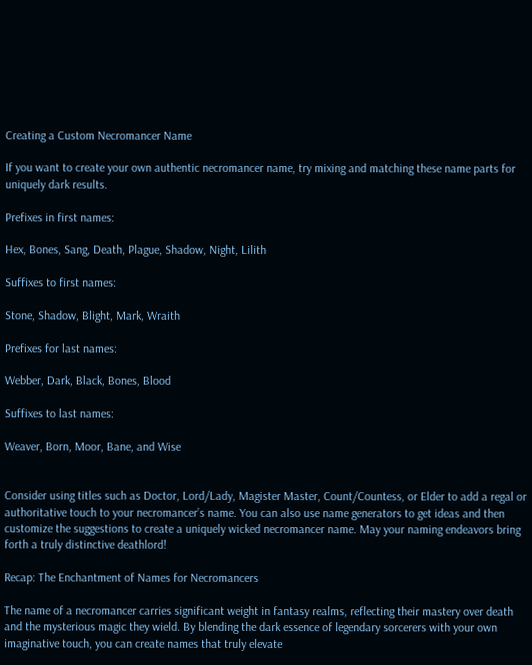Creating a Custom Necromancer Name

If you want to create your own authentic necromancer name, try mixing and matching these name parts for uniquely dark results.

Prefixes in first names:

Hex, Bones, Sang, Death, Plague, Shadow, Night, Lilith

Suffixes to first names:

Stone, Shadow, Blight, Mark, Wraith

Prefixes for last names:

Webber, Dark, Black, Bones, Blood

Suffixes to last names:

Weaver, Born, Moor, Bane, and Wise


Consider using titles such as Doctor, Lord/Lady, Magister Master, Count/Countess, or Elder to add a regal or authoritative touch to your necromancer’s name. You can also use name generators to get ideas and then customize the suggestions to create a uniquely wicked necromancer name. May your naming endeavors bring forth a truly distinctive deathlord!

Recap: The Enchantment of Names for Necromancers

The name of a necromancer carries significant weight in fantasy realms, reflecting their mastery over death and the mysterious magic they wield. By blending the dark essence of legendary sorcerers with your own imaginative touch, you can create names that truly elevate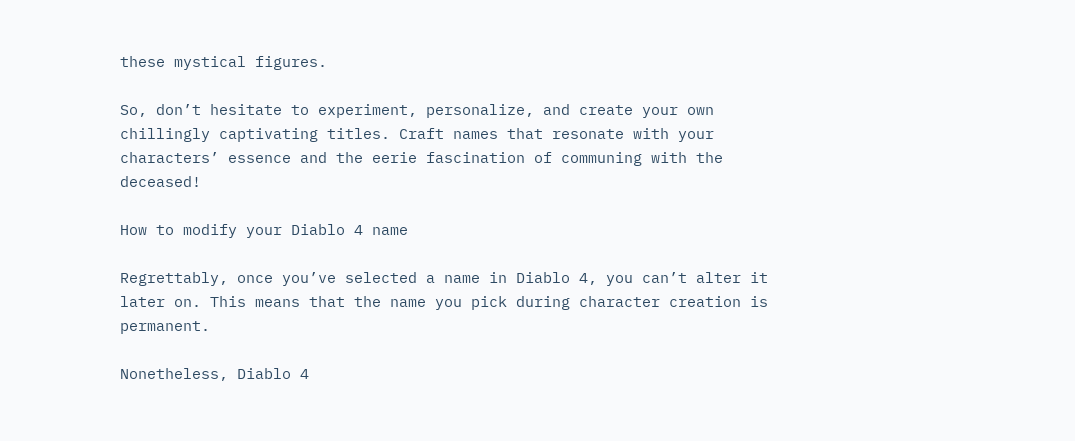these mystical figures.

So, don’t hesitate to experiment, personalize, and create your own chillingly captivating titles. Craft names that resonate with your characters’ essence and the eerie fascination of communing with the deceased!

How to modify your Diablo 4 name

Regrettably, once you’ve selected a name in Diablo 4, you can’t alter it later on. This means that the name you pick during character creation is permanent.

Nonetheless, Diablo 4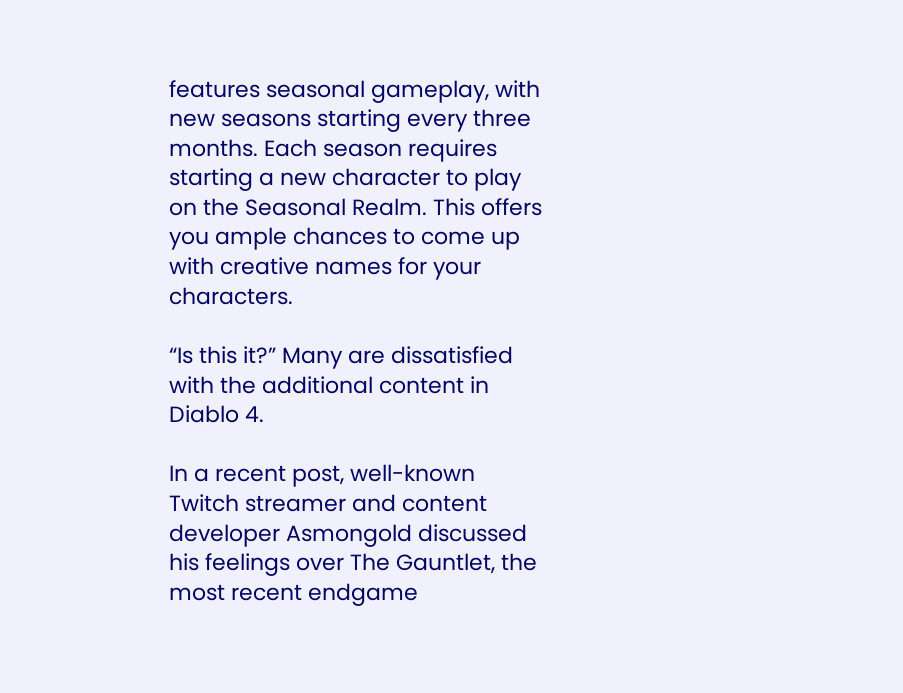features seasonal gameplay, with new seasons starting every three months. Each season requires starting a new character to play on the Seasonal Realm. This offers you ample chances to come up with creative names for your characters.

“Is this it?” Many are dissatisfied with the additional content in Diablo 4.

In a recent post, well-known Twitch streamer and content developer Asmongold discussed his feelings over The Gauntlet, the most recent endgame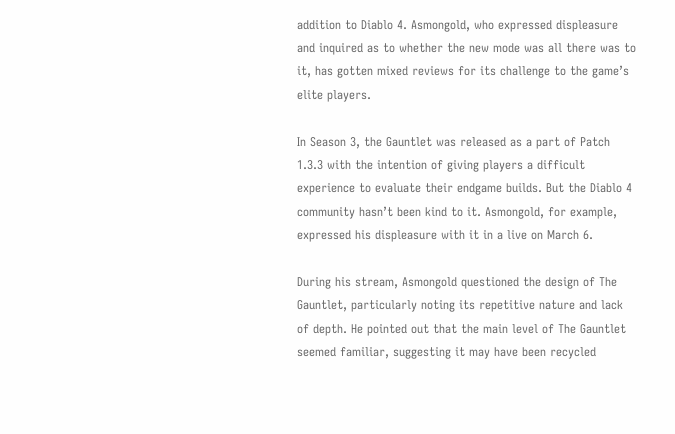addition to Diablo 4. Asmongold, who expressed displeasure and inquired as to whether the new mode was all there was to it, has gotten mixed reviews for its challenge to the game’s elite players.

In Season 3, the Gauntlet was released as a part of Patch 1.3.3 with the intention of giving players a difficult experience to evaluate their endgame builds. But the Diablo 4 community hasn’t been kind to it. Asmongold, for example, expressed his displeasure with it in a live on March 6.

During his stream, Asmongold questioned the design of The Gauntlet, particularly noting its repetitive nature and lack of depth. He pointed out that the main level of The Gauntlet seemed familiar, suggesting it may have been recycled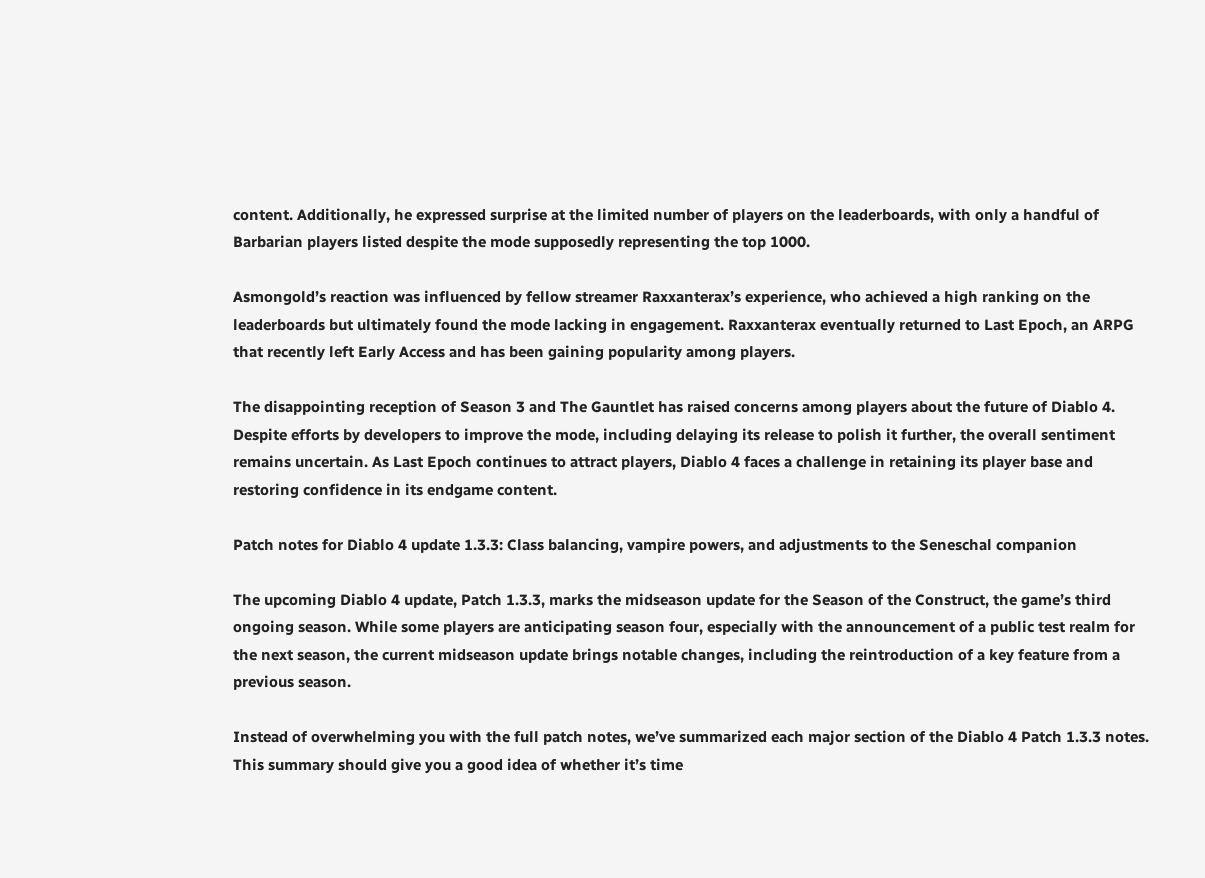content. Additionally, he expressed surprise at the limited number of players on the leaderboards, with only a handful of Barbarian players listed despite the mode supposedly representing the top 1000.

Asmongold’s reaction was influenced by fellow streamer Raxxanterax’s experience, who achieved a high ranking on the leaderboards but ultimately found the mode lacking in engagement. Raxxanterax eventually returned to Last Epoch, an ARPG that recently left Early Access and has been gaining popularity among players.

The disappointing reception of Season 3 and The Gauntlet has raised concerns among players about the future of Diablo 4. Despite efforts by developers to improve the mode, including delaying its release to polish it further, the overall sentiment remains uncertain. As Last Epoch continues to attract players, Diablo 4 faces a challenge in retaining its player base and restoring confidence in its endgame content.

Patch notes for Diablo 4 update 1.3.3: Class balancing, vampire powers, and adjustments to the Seneschal companion

The upcoming Diablo 4 update, Patch 1.3.3, marks the midseason update for the Season of the Construct, the game’s third ongoing season. While some players are anticipating season four, especially with the announcement of a public test realm for the next season, the current midseason update brings notable changes, including the reintroduction of a key feature from a previous season.

Instead of overwhelming you with the full patch notes, we’ve summarized each major section of the Diablo 4 Patch 1.3.3 notes. This summary should give you a good idea of whether it’s time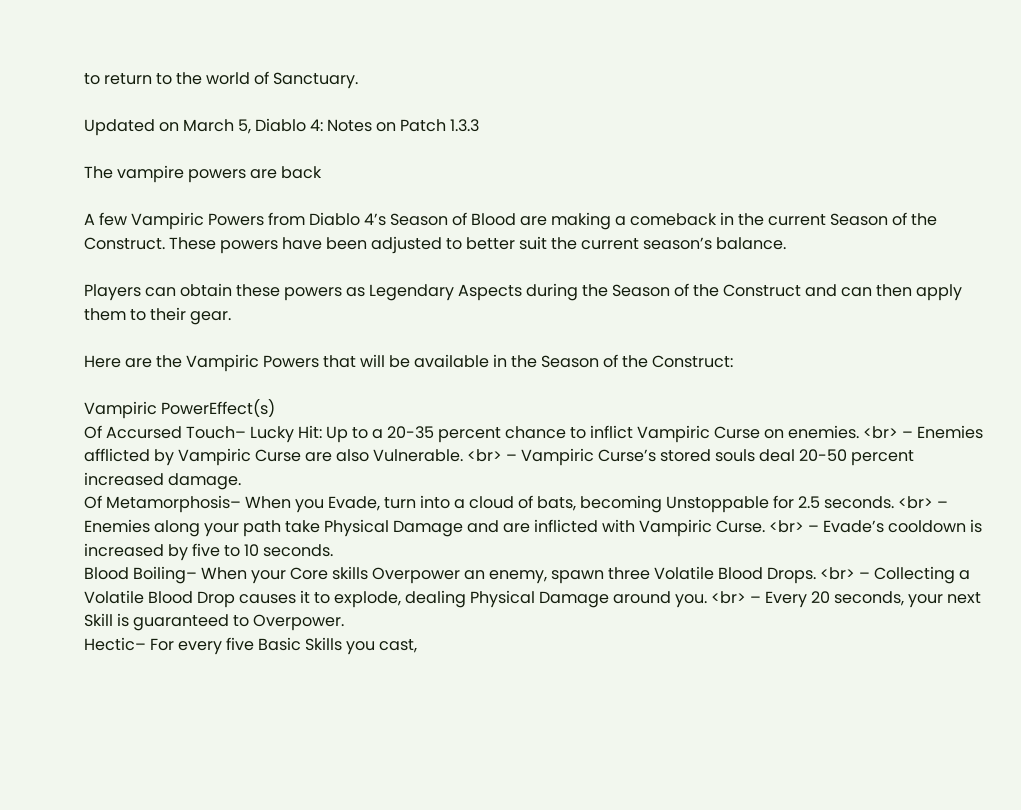to return to the world of Sanctuary.

Updated on March 5, Diablo 4: Notes on Patch 1.3.3

The vampire powers are back

A few Vampiric Powers from Diablo 4’s Season of Blood are making a comeback in the current Season of the Construct. These powers have been adjusted to better suit the current season’s balance.

Players can obtain these powers as Legendary Aspects during the Season of the Construct and can then apply them to their gear.

Here are the Vampiric Powers that will be available in the Season of the Construct:

Vampiric PowerEffect(s)
Of Accursed Touch– Lucky Hit: Up to a 20-35 percent chance to inflict Vampiric Curse on enemies. <br> – Enemies afflicted by Vampiric Curse are also Vulnerable. <br> – Vampiric Curse’s stored souls deal 20-50 percent increased damage.
Of Metamorphosis– When you Evade, turn into a cloud of bats, becoming Unstoppable for 2.5 seconds. <br> – Enemies along your path take Physical Damage and are inflicted with Vampiric Curse. <br> – Evade’s cooldown is increased by five to 10 seconds.
Blood Boiling– When your Core skills Overpower an enemy, spawn three Volatile Blood Drops. <br> – Collecting a Volatile Blood Drop causes it to explode, dealing Physical Damage around you. <br> – Every 20 seconds, your next Skill is guaranteed to Overpower.
Hectic– For every five Basic Skills you cast,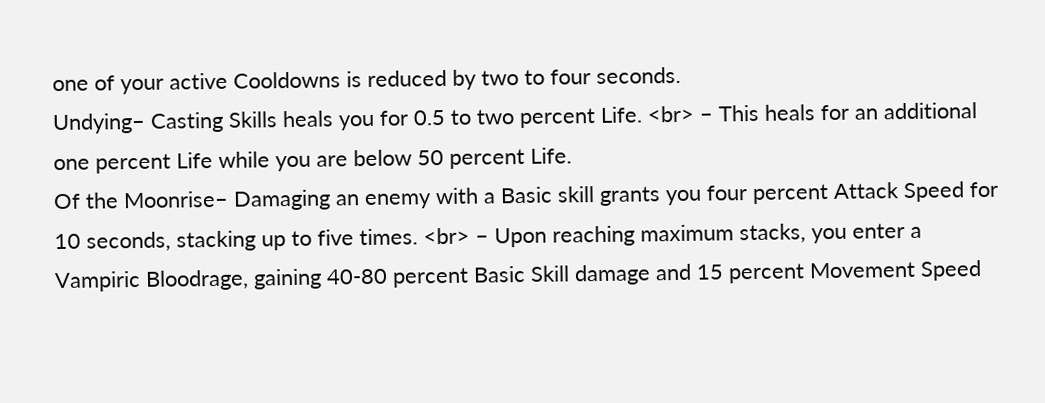one of your active Cooldowns is reduced by two to four seconds.
Undying– Casting Skills heals you for 0.5 to two percent Life. <br> – This heals for an additional one percent Life while you are below 50 percent Life.
Of the Moonrise– Damaging an enemy with a Basic skill grants you four percent Attack Speed for 10 seconds, stacking up to five times. <br> – Upon reaching maximum stacks, you enter a Vampiric Bloodrage, gaining 40-80 percent Basic Skill damage and 15 percent Movement Speed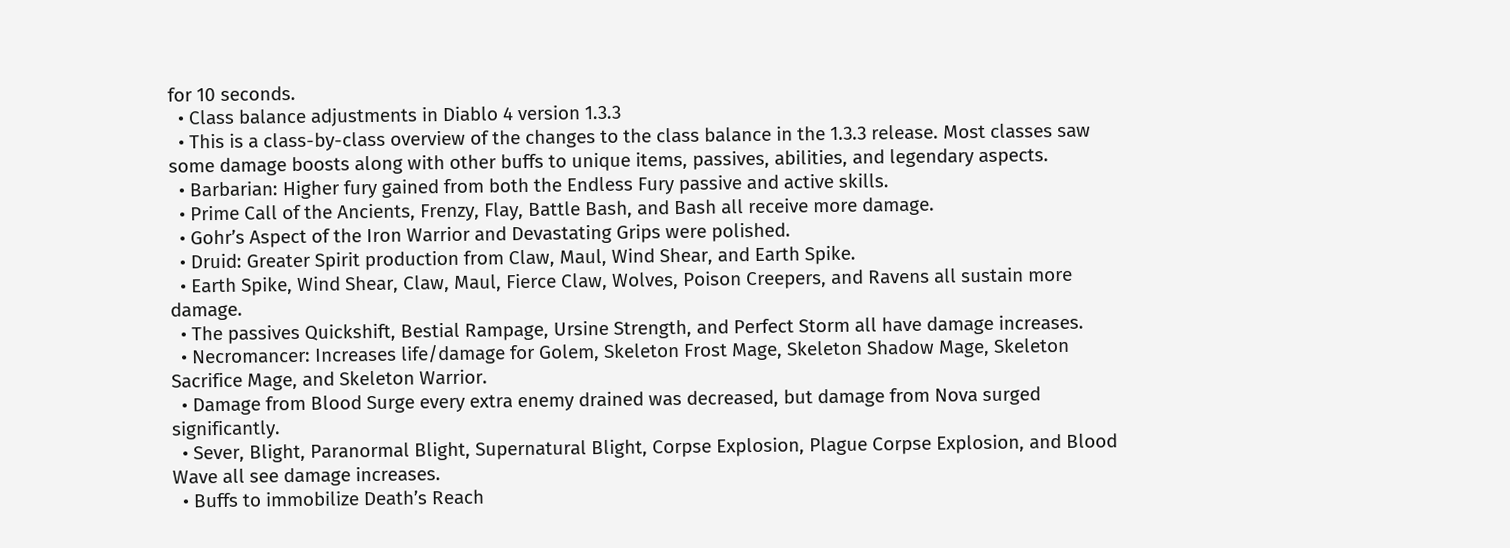for 10 seconds.
  • Class balance adjustments in Diablo 4 version 1.3.3
  • This is a class-by-class overview of the changes to the class balance in the 1.3.3 release. Most classes saw some damage boosts along with other buffs to unique items, passives, abilities, and legendary aspects.
  • Barbarian: Higher fury gained from both the Endless Fury passive and active skills.
  • Prime Call of the Ancients, Frenzy, Flay, Battle Bash, and Bash all receive more damage.
  • Gohr’s Aspect of the Iron Warrior and Devastating Grips were polished.
  • Druid: Greater Spirit production from Claw, Maul, Wind Shear, and Earth Spike.
  • Earth Spike, Wind Shear, Claw, Maul, Fierce Claw, Wolves, Poison Creepers, and Ravens all sustain more damage.
  • The passives Quickshift, Bestial Rampage, Ursine Strength, and Perfect Storm all have damage increases.
  • Necromancer: Increases life/damage for Golem, Skeleton Frost Mage, Skeleton Shadow Mage, Skeleton Sacrifice Mage, and Skeleton Warrior.
  • Damage from Blood Surge every extra enemy drained was decreased, but damage from Nova surged significantly.
  • Sever, Blight, Paranormal Blight, Supernatural Blight, Corpse Explosion, Plague Corpse Explosion, and Blood Wave all see damage increases.
  • Buffs to immobilize Death’s Reach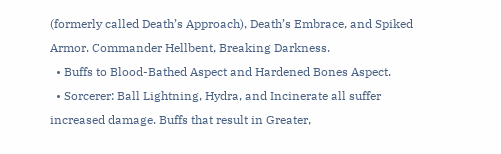(formerly called Death’s Approach), Death’s Embrace, and Spiked Armor. Commander Hellbent, Breaking Darkness.
  • Buffs to Blood-Bathed Aspect and Hardened Bones Aspect.
  • Sorcerer: Ball Lightning, Hydra, and Incinerate all suffer increased damage. Buffs that result in Greater,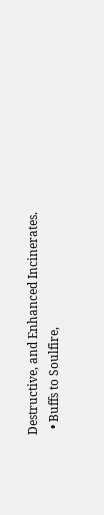Destructive, and Enhanced Incinerates.
  • Buffs to Soulfire,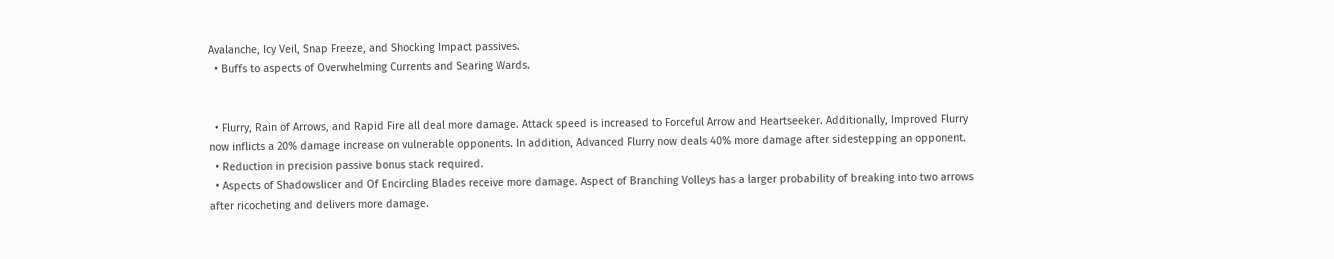Avalanche, Icy Veil, Snap Freeze, and Shocking Impact passives.
  • Buffs to aspects of Overwhelming Currents and Searing Wards.


  • Flurry, Rain of Arrows, and Rapid Fire all deal more damage. Attack speed is increased to Forceful Arrow and Heartseeker. Additionally, Improved Flurry now inflicts a 20% damage increase on vulnerable opponents. In addition, Advanced Flurry now deals 40% more damage after sidestepping an opponent.
  • Reduction in precision passive bonus stack required.
  • Aspects of Shadowslicer and Of Encircling Blades receive more damage. Aspect of Branching Volleys has a larger probability of breaking into two arrows after ricocheting and delivers more damage.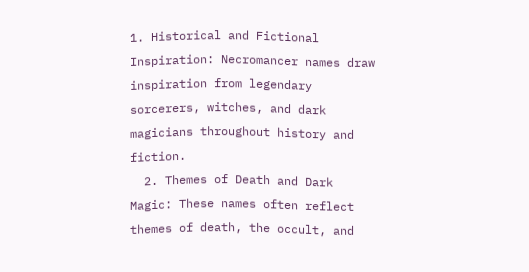1. Historical and Fictional Inspiration: Necromancer names draw inspiration from legendary sorcerers, witches, and dark magicians throughout history and fiction.
  2. Themes of Death and Dark Magic: These names often reflect themes of death, the occult, and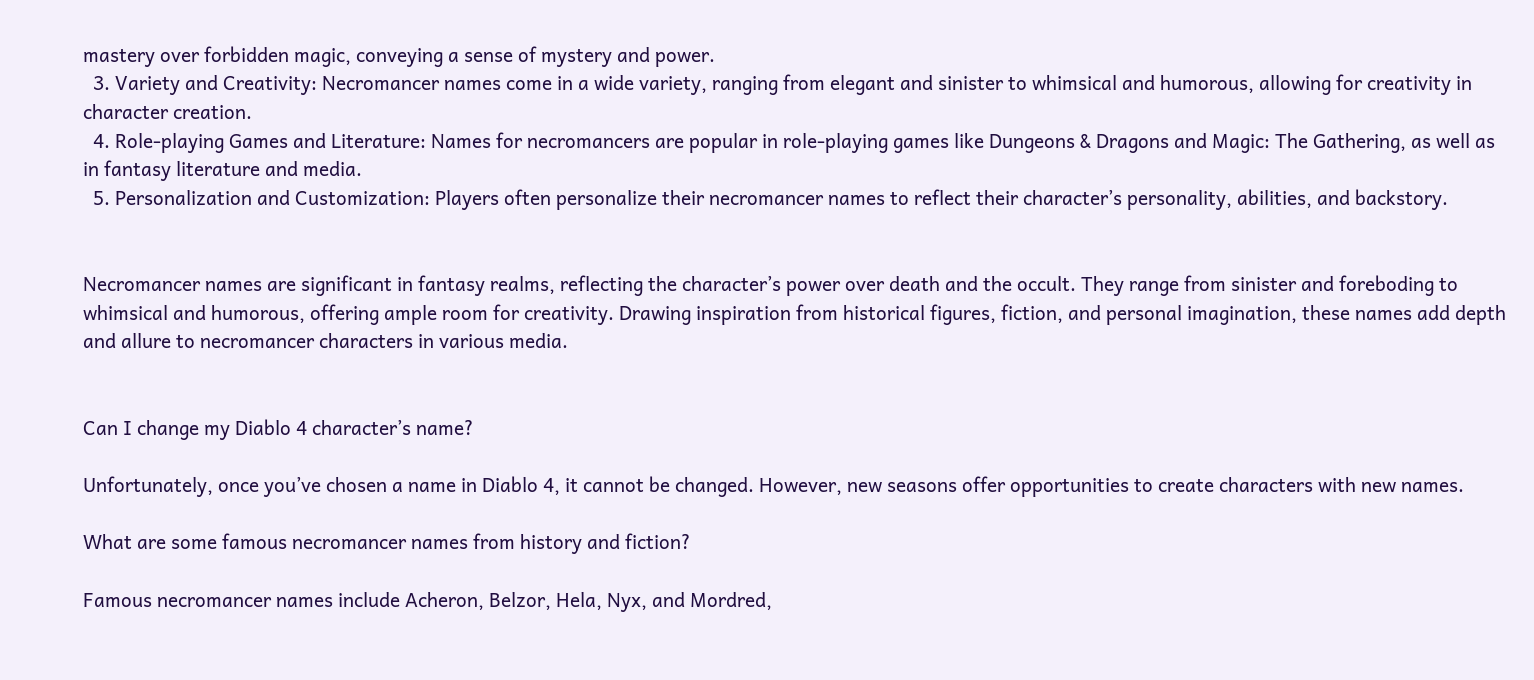mastery over forbidden magic, conveying a sense of mystery and power.
  3. Variety and Creativity: Necromancer names come in a wide variety, ranging from elegant and sinister to whimsical and humorous, allowing for creativity in character creation.
  4. Role-playing Games and Literature: Names for necromancers are popular in role-playing games like Dungeons & Dragons and Magic: The Gathering, as well as in fantasy literature and media.
  5. Personalization and Customization: Players often personalize their necromancer names to reflect their character’s personality, abilities, and backstory.


Necromancer names are significant in fantasy realms, reflecting the character’s power over death and the occult. They range from sinister and foreboding to whimsical and humorous, offering ample room for creativity. Drawing inspiration from historical figures, fiction, and personal imagination, these names add depth and allure to necromancer characters in various media.


Can I change my Diablo 4 character’s name?

Unfortunately, once you’ve chosen a name in Diablo 4, it cannot be changed. However, new seasons offer opportunities to create characters with new names.

What are some famous necromancer names from history and fiction?

Famous necromancer names include Acheron, Belzor, Hela, Nyx, and Mordred,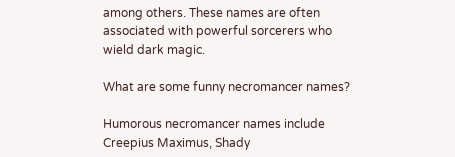among others. These names are often associated with powerful sorcerers who wield dark magic.

What are some funny necromancer names?

Humorous necromancer names include Creepius Maximus, Shady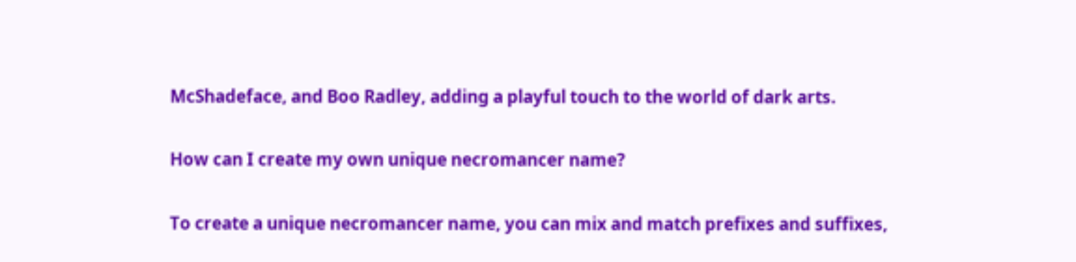McShadeface, and Boo Radley, adding a playful touch to the world of dark arts.

How can I create my own unique necromancer name?

To create a unique necromancer name, you can mix and match prefixes and suffixes,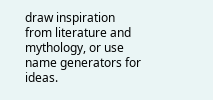draw inspiration from literature and mythology, or use name generators for ideas.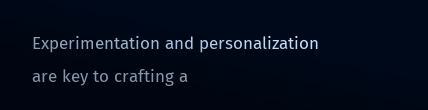Experimentation and personalization are key to crafting a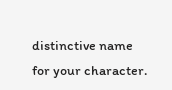distinctive name for your character.